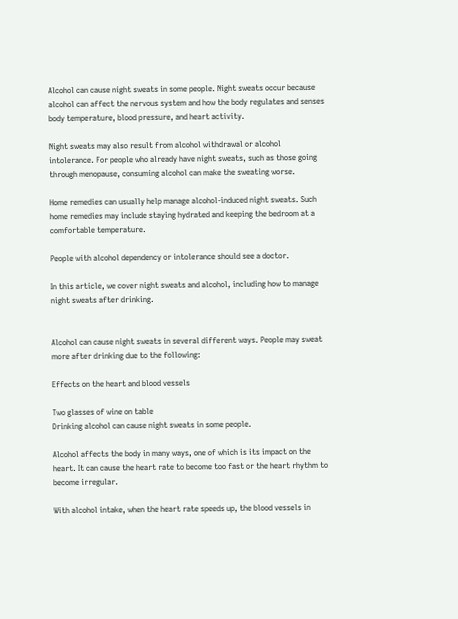Alcohol can cause night sweats in some people. Night sweats occur because alcohol can affect the nervous system and how the body regulates and senses body temperature, blood pressure, and heart activity.

Night sweats may also result from alcohol withdrawal or alcohol intolerance. For people who already have night sweats, such as those going through menopause, consuming alcohol can make the sweating worse.

Home remedies can usually help manage alcohol-induced night sweats. Such home remedies may include staying hydrated and keeping the bedroom at a comfortable temperature.

People with alcohol dependency or intolerance should see a doctor.

In this article, we cover night sweats and alcohol, including how to manage night sweats after drinking.


Alcohol can cause night sweats in several different ways. People may sweat more after drinking due to the following:

Effects on the heart and blood vessels

Two glasses of wine on table
Drinking alcohol can cause night sweats in some people.

Alcohol affects the body in many ways, one of which is its impact on the heart. It can cause the heart rate to become too fast or the heart rhythm to become irregular.

With alcohol intake, when the heart rate speeds up, the blood vessels in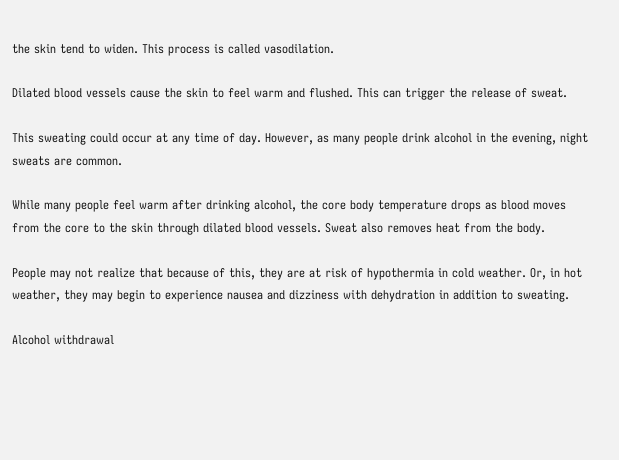the skin tend to widen. This process is called vasodilation.

Dilated blood vessels cause the skin to feel warm and flushed. This can trigger the release of sweat.

This sweating could occur at any time of day. However, as many people drink alcohol in the evening, night sweats are common.

While many people feel warm after drinking alcohol, the core body temperature drops as blood moves from the core to the skin through dilated blood vessels. Sweat also removes heat from the body.

People may not realize that because of this, they are at risk of hypothermia in cold weather. Or, in hot weather, they may begin to experience nausea and dizziness with dehydration in addition to sweating.

Alcohol withdrawal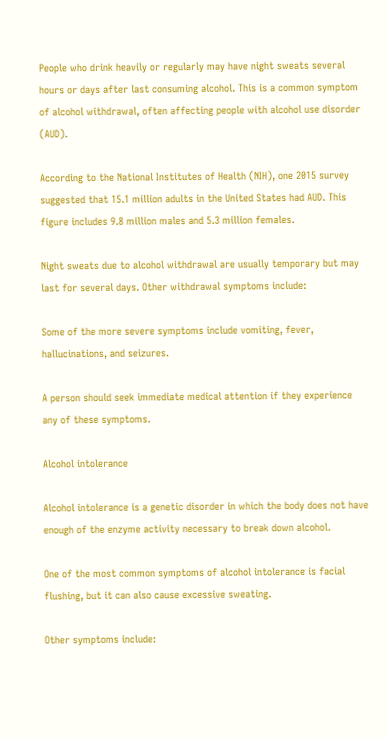People who drink heavily or regularly may have night sweats several hours or days after last consuming alcohol. This is a common symptom of alcohol withdrawal, often affecting people with alcohol use disorder (AUD).

According to the National Institutes of Health (NIH), one 2015 survey suggested that 15.1 million adults in the United States had AUD. This figure includes 9.8 million males and 5.3 million females.

Night sweats due to alcohol withdrawal are usually temporary but may last for several days. Other withdrawal symptoms include:

Some of the more severe symptoms include vomiting, fever, hallucinations, and seizures.

A person should seek immediate medical attention if they experience any of these symptoms.

Alcohol intolerance

Alcohol intolerance is a genetic disorder in which the body does not have enough of the enzyme activity necessary to break down alcohol.

One of the most common symptoms of alcohol intolerance is facial flushing, but it can also cause excessive sweating.

Other symptoms include: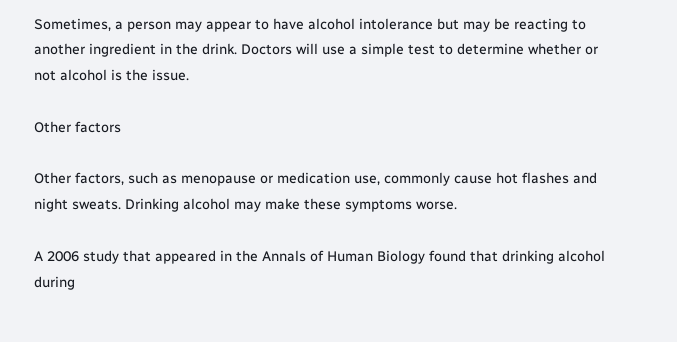Sometimes, a person may appear to have alcohol intolerance but may be reacting to another ingredient in the drink. Doctors will use a simple test to determine whether or not alcohol is the issue.

Other factors

Other factors, such as menopause or medication use, commonly cause hot flashes and night sweats. Drinking alcohol may make these symptoms worse.

A 2006 study that appeared in the Annals of Human Biology found that drinking alcohol during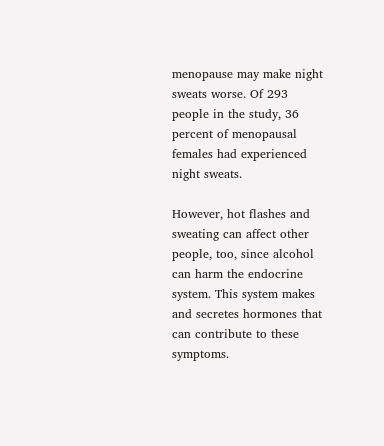menopause may make night sweats worse. Of 293 people in the study, 36 percent of menopausal females had experienced night sweats.

However, hot flashes and sweating can affect other people, too, since alcohol can harm the endocrine system. This system makes and secretes hormones that can contribute to these symptoms.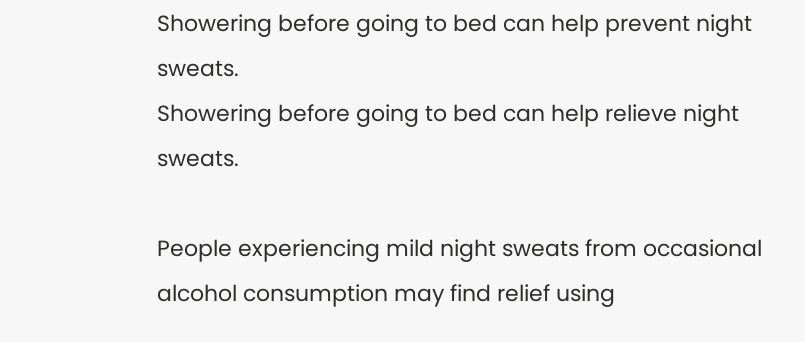Showering before going to bed can help prevent night sweats.
Showering before going to bed can help relieve night sweats.

People experiencing mild night sweats from occasional alcohol consumption may find relief using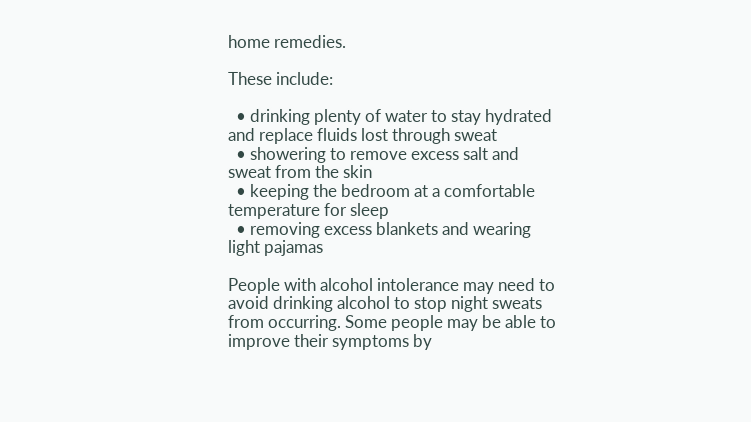home remedies.

These include:

  • drinking plenty of water to stay hydrated and replace fluids lost through sweat
  • showering to remove excess salt and sweat from the skin
  • keeping the bedroom at a comfortable temperature for sleep
  • removing excess blankets and wearing light pajamas

People with alcohol intolerance may need to avoid drinking alcohol to stop night sweats from occurring. Some people may be able to improve their symptoms by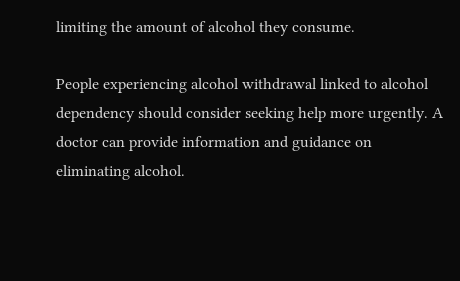limiting the amount of alcohol they consume.

People experiencing alcohol withdrawal linked to alcohol dependency should consider seeking help more urgently. A doctor can provide information and guidance on eliminating alcohol.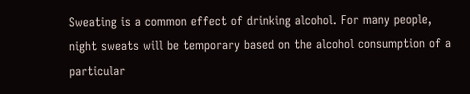Sweating is a common effect of drinking alcohol. For many people, night sweats will be temporary based on the alcohol consumption of a particular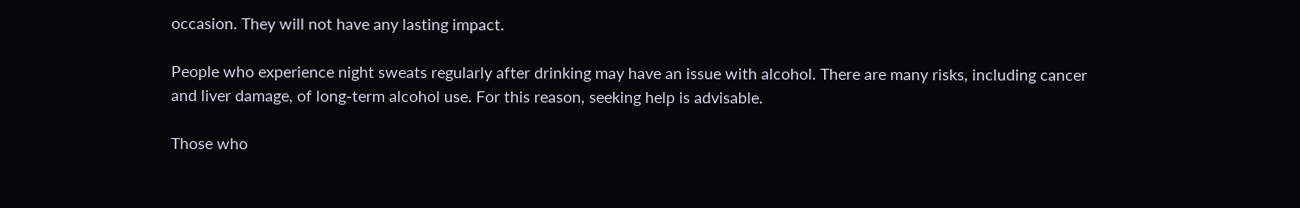occasion. They will not have any lasting impact.

People who experience night sweats regularly after drinking may have an issue with alcohol. There are many risks, including cancer and liver damage, of long-term alcohol use. For this reason, seeking help is advisable.

Those who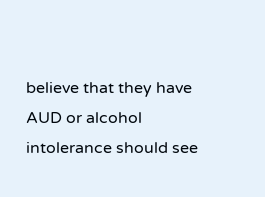believe that they have AUD or alcohol intolerance should see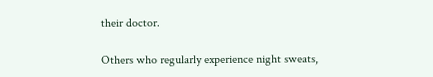their doctor.

Others who regularly experience night sweats,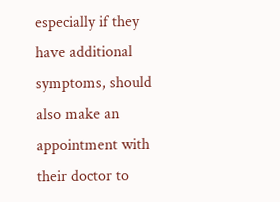especially if they have additional symptoms, should also make an appointment with their doctor to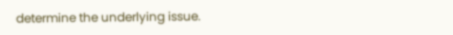determine the underlying issue.